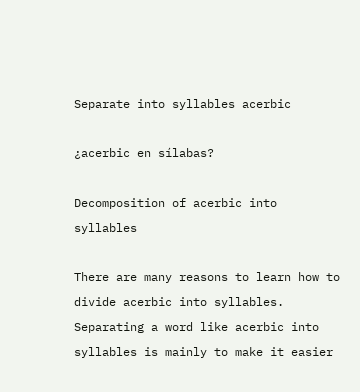Separate into syllables acerbic

¿acerbic en sílabas?

Decomposition of acerbic into syllables

There are many reasons to learn how to divide acerbic into syllables. Separating a word like acerbic into syllables is mainly to make it easier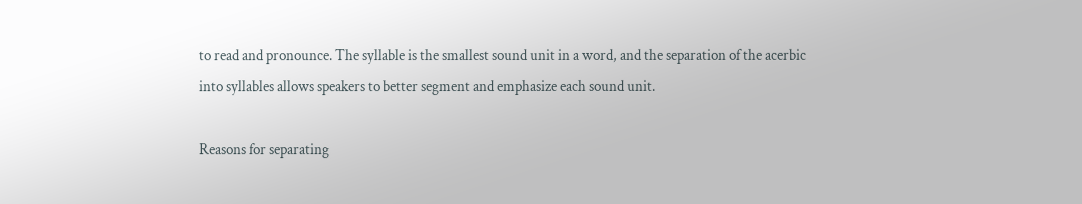to read and pronounce. The syllable is the smallest sound unit in a word, and the separation of the acerbic into syllables allows speakers to better segment and emphasize each sound unit.

Reasons for separating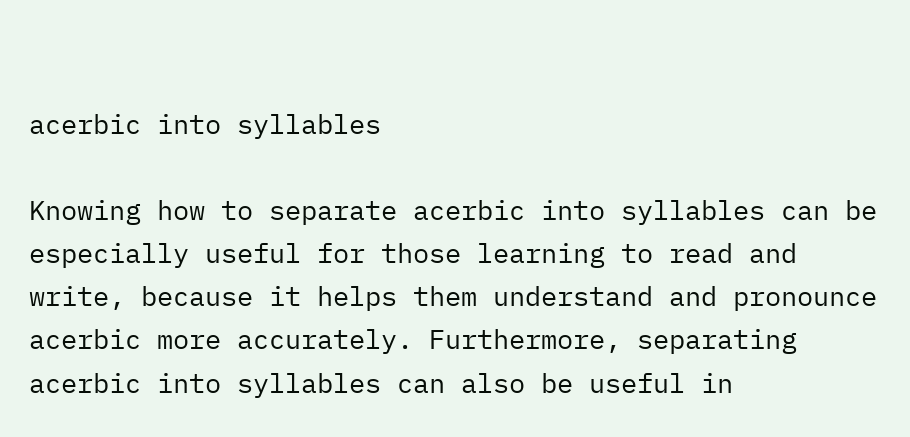acerbic into syllables

Knowing how to separate acerbic into syllables can be especially useful for those learning to read and write, because it helps them understand and pronounce acerbic more accurately. Furthermore, separating acerbic into syllables can also be useful in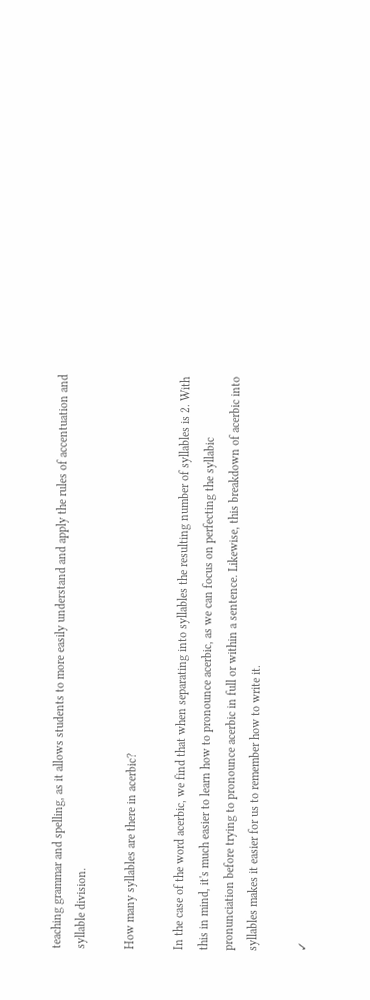teaching grammar and spelling, as it allows students to more easily understand and apply the rules of accentuation and syllable division.

How many syllables are there in acerbic?

In the case of the word acerbic, we find that when separating into syllables the resulting number of syllables is 2. With this in mind, it's much easier to learn how to pronounce acerbic, as we can focus on perfecting the syllabic pronunciation before trying to pronounce acerbic in full or within a sentence. Likewise, this breakdown of acerbic into syllables makes it easier for us to remember how to write it.

✓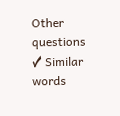Other questions
✓ Similar words